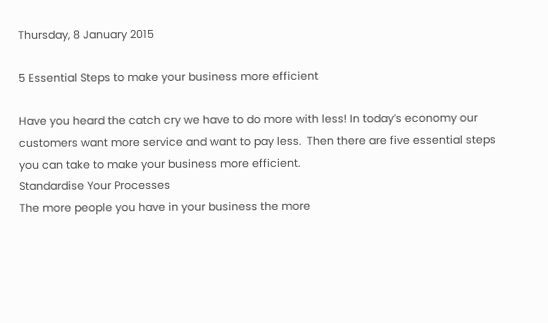Thursday, 8 January 2015

5 Essential Steps to make your business more efficient

Have you heard the catch cry we have to do more with less! In today’s economy our customers want more service and want to pay less.  Then there are five essential steps you can take to make your business more efficient.
Standardise Your Processes
The more people you have in your business the more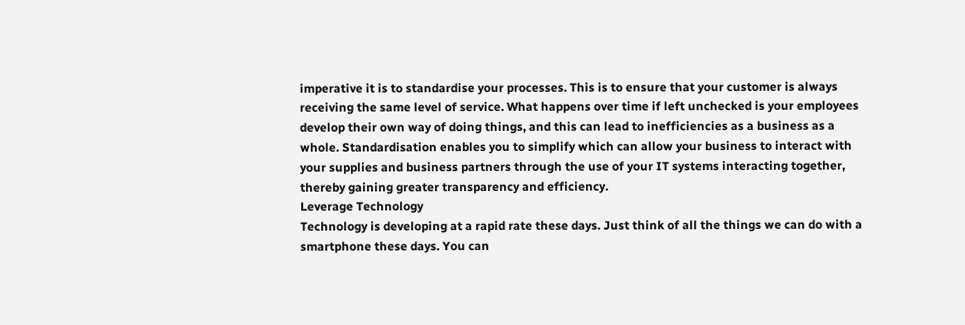imperative it is to standardise your processes. This is to ensure that your customer is always receiving the same level of service. What happens over time if left unchecked is your employees develop their own way of doing things, and this can lead to inefficiencies as a business as a whole. Standardisation enables you to simplify which can allow your business to interact with your supplies and business partners through the use of your IT systems interacting together, thereby gaining greater transparency and efficiency.
Leverage Technology
Technology is developing at a rapid rate these days. Just think of all the things we can do with a smartphone these days. You can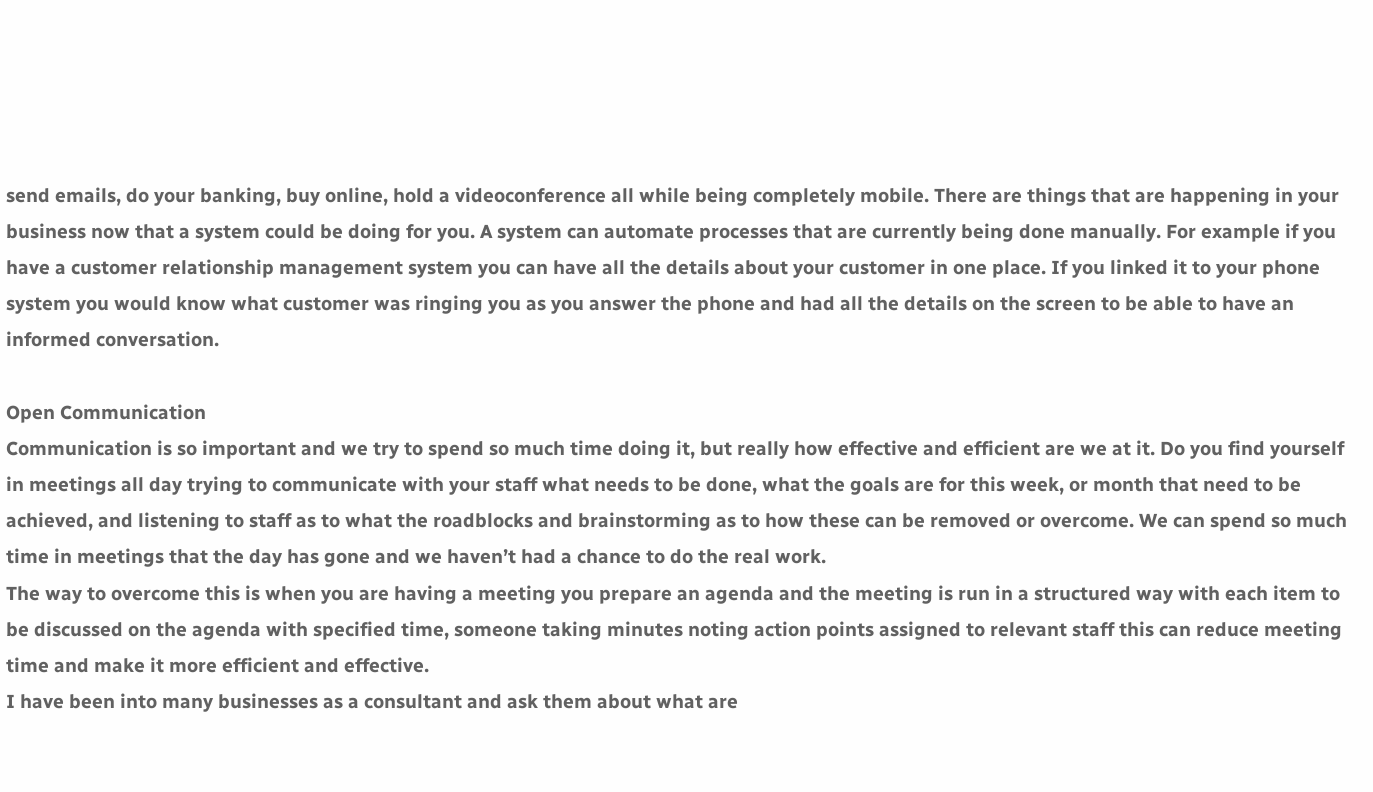send emails, do your banking, buy online, hold a videoconference all while being completely mobile. There are things that are happening in your business now that a system could be doing for you. A system can automate processes that are currently being done manually. For example if you have a customer relationship management system you can have all the details about your customer in one place. If you linked it to your phone system you would know what customer was ringing you as you answer the phone and had all the details on the screen to be able to have an informed conversation.

Open Communication
Communication is so important and we try to spend so much time doing it, but really how effective and efficient are we at it. Do you find yourself in meetings all day trying to communicate with your staff what needs to be done, what the goals are for this week, or month that need to be achieved, and listening to staff as to what the roadblocks and brainstorming as to how these can be removed or overcome. We can spend so much time in meetings that the day has gone and we haven’t had a chance to do the real work.
The way to overcome this is when you are having a meeting you prepare an agenda and the meeting is run in a structured way with each item to be discussed on the agenda with specified time, someone taking minutes noting action points assigned to relevant staff this can reduce meeting time and make it more efficient and effective.
I have been into many businesses as a consultant and ask them about what are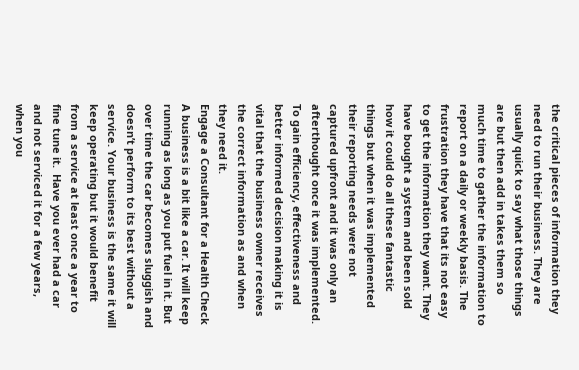the critical pieces of information they need to run their business. They are usually quick to say what those things are but then add in takes them so much time to gather the information to report on a daily or weekly basis. The frustration they have that its not easy to get the information they want. They have bought a system and been sold how it could do all these fantastic things but when it was implemented their reporting needs were not captured upfront and it was only an afterthought once it was implemented.
To gain efficiency, effectiveness and better informed decision making it is vital that the business owner receives the correct information as and when they need it.
Engage a Consultant for a Health Check
A business is a bit like a car. It will keep running as long as you put fuel in it. But over time the car becomes sluggish and doesn’t perform to its best without a service. Your business is the same it will keep operating but it would benefit from a service at least once a year to fine tune it.  Have you ever had a car and not serviced it for a few years, when you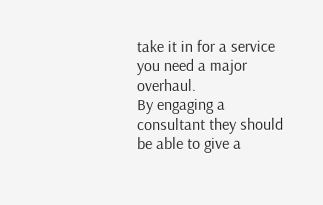take it in for a service you need a major overhaul.
By engaging a consultant they should be able to give a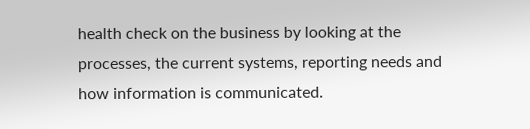health check on the business by looking at the processes, the current systems, reporting needs and how information is communicated.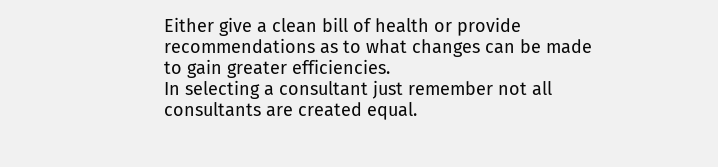Either give a clean bill of health or provide recommendations as to what changes can be made to gain greater efficiencies.
In selecting a consultant just remember not all consultants are created equal.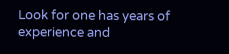Look for one has years of experience and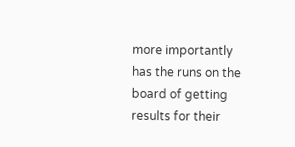more importantly has the runs on the board of getting results for their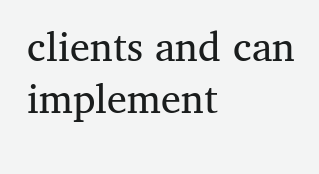clients and can implement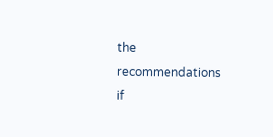the recommendations if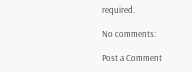required.

No comments:

Post a Comment